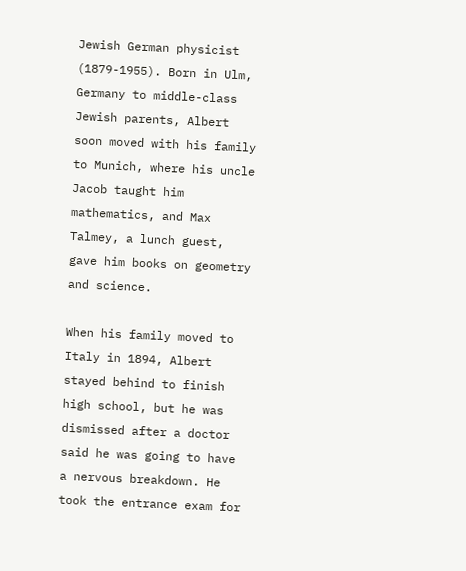Jewish German physicist (1879-1955). Born in Ulm, Germany to middle-class Jewish parents, Albert soon moved with his family to Munich, where his uncle Jacob taught him mathematics, and Max Talmey, a lunch guest, gave him books on geometry and science.

When his family moved to Italy in 1894, Albert stayed behind to finish high school, but he was dismissed after a doctor said he was going to have a nervous breakdown. He took the entrance exam for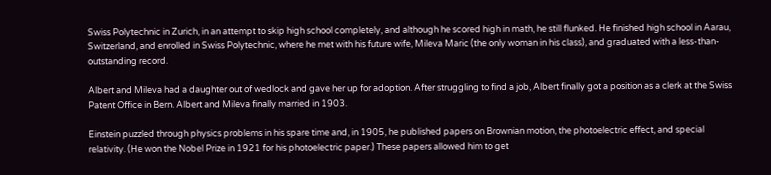Swiss Polytechnic in Zurich, in an attempt to skip high school completely, and although he scored high in math, he still flunked. He finished high school in Aarau, Switzerland, and enrolled in Swiss Polytechnic, where he met with his future wife, Mileva Maric (the only woman in his class), and graduated with a less-than-outstanding record.

Albert and Mileva had a daughter out of wedlock and gave her up for adoption. After struggling to find a job, Albert finally got a position as a clerk at the Swiss Patent Office in Bern. Albert and Mileva finally married in 1903.

Einstein puzzled through physics problems in his spare time and, in 1905, he published papers on Brownian motion, the photoelectric effect, and special relativity. (He won the Nobel Prize in 1921 for his photoelectric paper.) These papers allowed him to get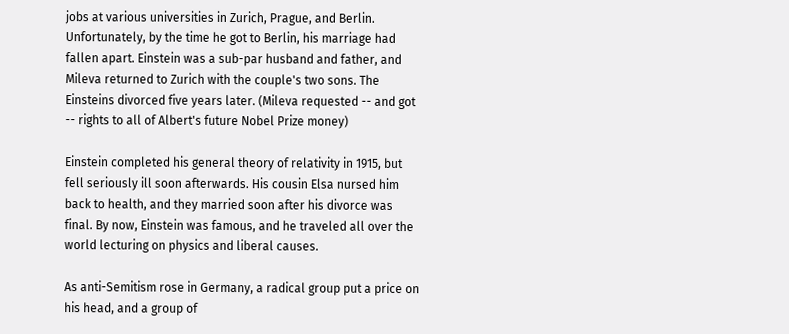jobs at various universities in Zurich, Prague, and Berlin. Unfortunately, by the time he got to Berlin, his marriage had fallen apart. Einstein was a sub-par husband and father, and Mileva returned to Zurich with the couple's two sons. The Einsteins divorced five years later. (Mileva requested -- and got -- rights to all of Albert's future Nobel Prize money)

Einstein completed his general theory of relativity in 1915, but fell seriously ill soon afterwards. His cousin Elsa nursed him back to health, and they married soon after his divorce was final. By now, Einstein was famous, and he traveled all over the world lecturing on physics and liberal causes.

As anti-Semitism rose in Germany, a radical group put a price on his head, and a group of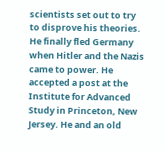scientists set out to try to disprove his theories. He finally fled Germany when Hitler and the Nazis came to power. He accepted a post at the Institute for Advanced Study in Princeton, New Jersey. He and an old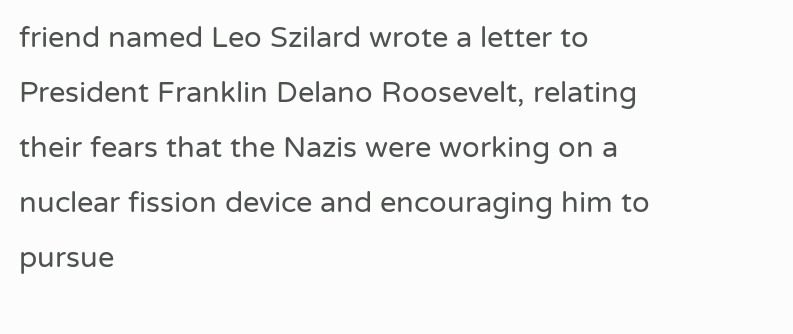friend named Leo Szilard wrote a letter to President Franklin Delano Roosevelt, relating their fears that the Nazis were working on a nuclear fission device and encouraging him to pursue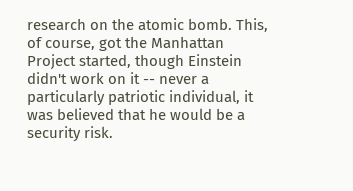research on the atomic bomb. This, of course, got the Manhattan Project started, though Einstein didn't work on it -- never a particularly patriotic individual, it was believed that he would be a security risk.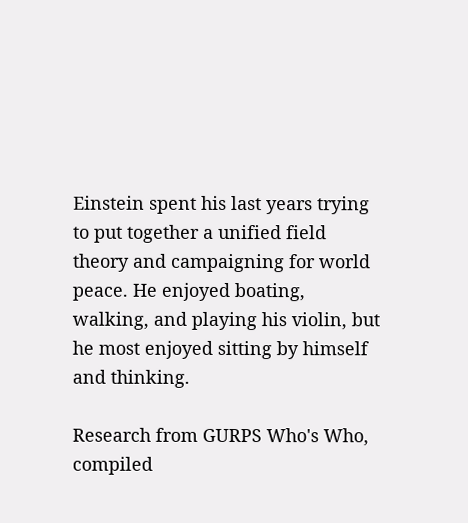Einstein spent his last years trying to put together a unified field theory and campaigning for world peace. He enjoyed boating, walking, and playing his violin, but he most enjoyed sitting by himself and thinking.

Research from GURPS Who's Who, compiled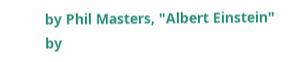by Phil Masters, "Albert Einstein" by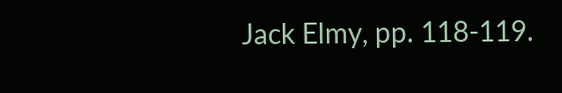Jack Elmy, pp. 118-119.